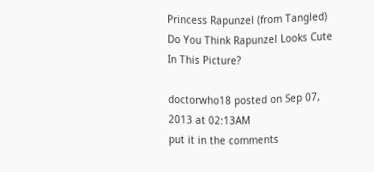Princess Rapunzel (from Tangled) Do You Think Rapunzel Looks Cute In This Picture?

doctorwho18 posted on Sep 07, 2013 at 02:13AM
put it in the comments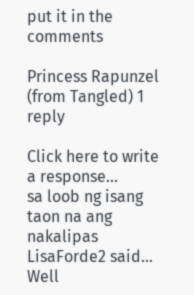put it in the comments

Princess Rapunzel (from Tangled) 1 reply

Click here to write a response...
sa loob ng isang taon na ang nakalipas LisaForde2 said…
Well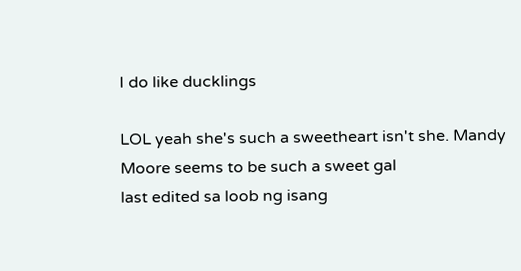I do like ducklings

LOL yeah she's such a sweetheart isn't she. Mandy Moore seems to be such a sweet gal
last edited sa loob ng isang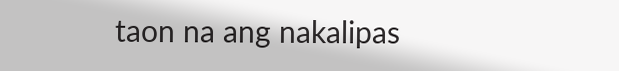taon na ang nakalipas